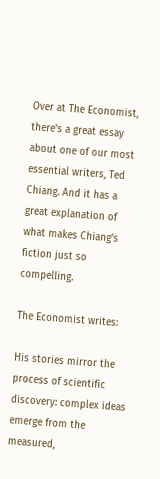Over at The Economist, there's a great essay about one of our most essential writers, Ted Chiang. And it has a great explanation of what makes Chiang's fiction just so compelling.

The Economist writes:

His stories mirror the process of scientific discovery: complex ideas emerge from the measured,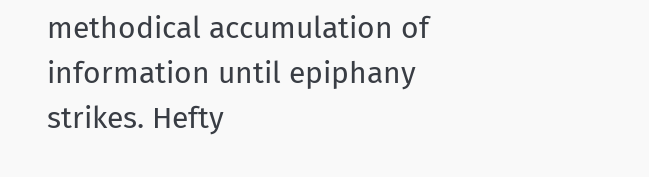methodical accumulation of information until epiphany strikes. Hefty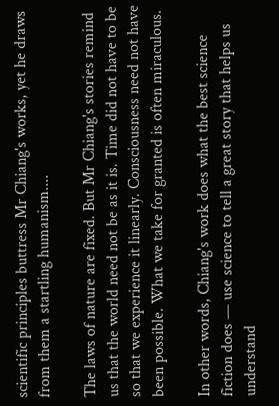scientific principles buttress Mr Chiang's works, yet he draws from them a startling humanism....

The laws of nature are fixed. But Mr Chiang's stories remind us that the world need not be as it is. Time did not have to be so that we experience it linearly. Consciousness need not have been possible. What we take for granted is often miraculous.

In other words, Chiang's work does what the best science fiction does — use science to tell a great story that helps us understand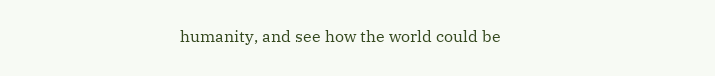humanity, and see how the world could be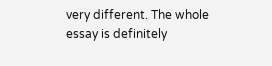very different. The whole essay is definitely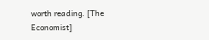worth reading. [The Economist]